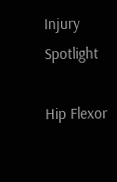Injury Spotlight

Hip Flexor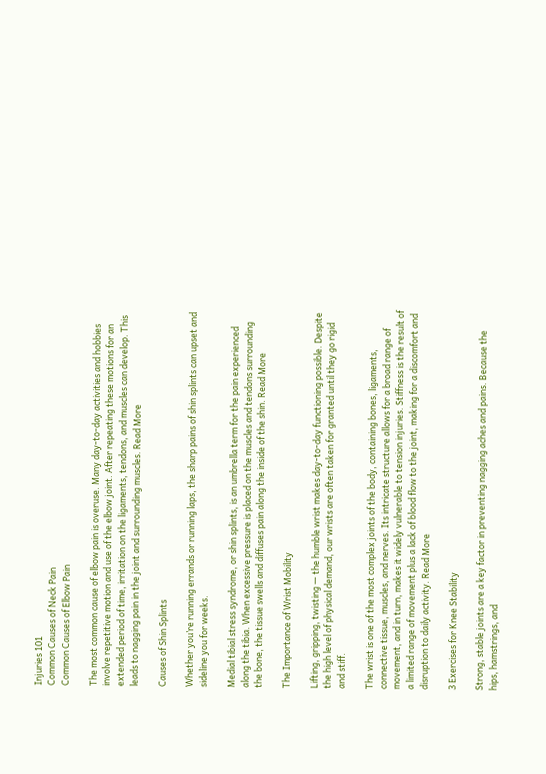Injuries 101
Common Causes of Neck Pain
Common Causes of Elbow Pain

The most common cause of elbow pain is overuse. Many day-to-day activities and hobbies involve repetitive motion and use of the elbow joint. After repeating these motions for an extended period of time, irritation on the ligaments, tendons, and muscles can develop. This leads to nagging pain in the joint and surrounding muscles. Read More

Causes of Shin Splints

Whether you’re running errands or running laps, the sharp pains of shin splints can upset and sideline you for weeks.

Medial tibial stress syndrome, or shin splints, is an umbrella term for the pain experienced along the tibia. When excessive pressure is placed on the muscles and tendons surrounding the bone, the tissue swells and diffuses pain along the inside of the shin. Read More

The Importance of Wrist Mobility

Lifting, gripping, twisting — the humble wrist makes day-to-day functioning possible. Despite the high level of physical demand, our wrists are often taken for granted until they go rigid and stiff.

The wrist is one of the most complex joints of the body, containing bones, ligaments, connective tissue, muscles, and nerves. Its intricate structure allows for a broad range of movement, and in turn, makes it widely vulnerable to tension injuries. Stiffness is the result of a limited range of movement plus a lack of blood flow to the joint, making for a discomfort and disruption to daily activity. Read More

3 Exercises for Knee Stability

Strong, stable joints are a key factor in preventing nagging aches and pains. Because the hips, hamstrings, and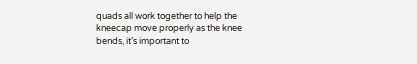quads all work together to help the kneecap move properly as the knee bends, it’s important to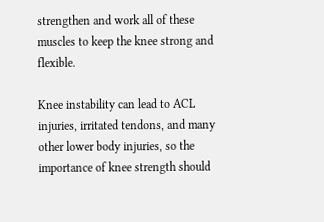strengthen and work all of these muscles to keep the knee strong and flexible.

Knee instability can lead to ACL injuries, irritated tendons, and many other lower body injuries, so the importance of knee strength should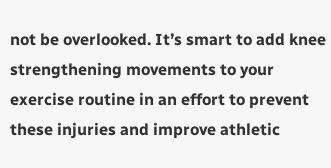not be overlooked. It’s smart to add knee strengthening movements to your exercise routine in an effort to prevent these injuries and improve athletic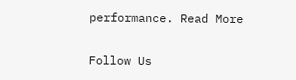performance. Read More

Follow Us